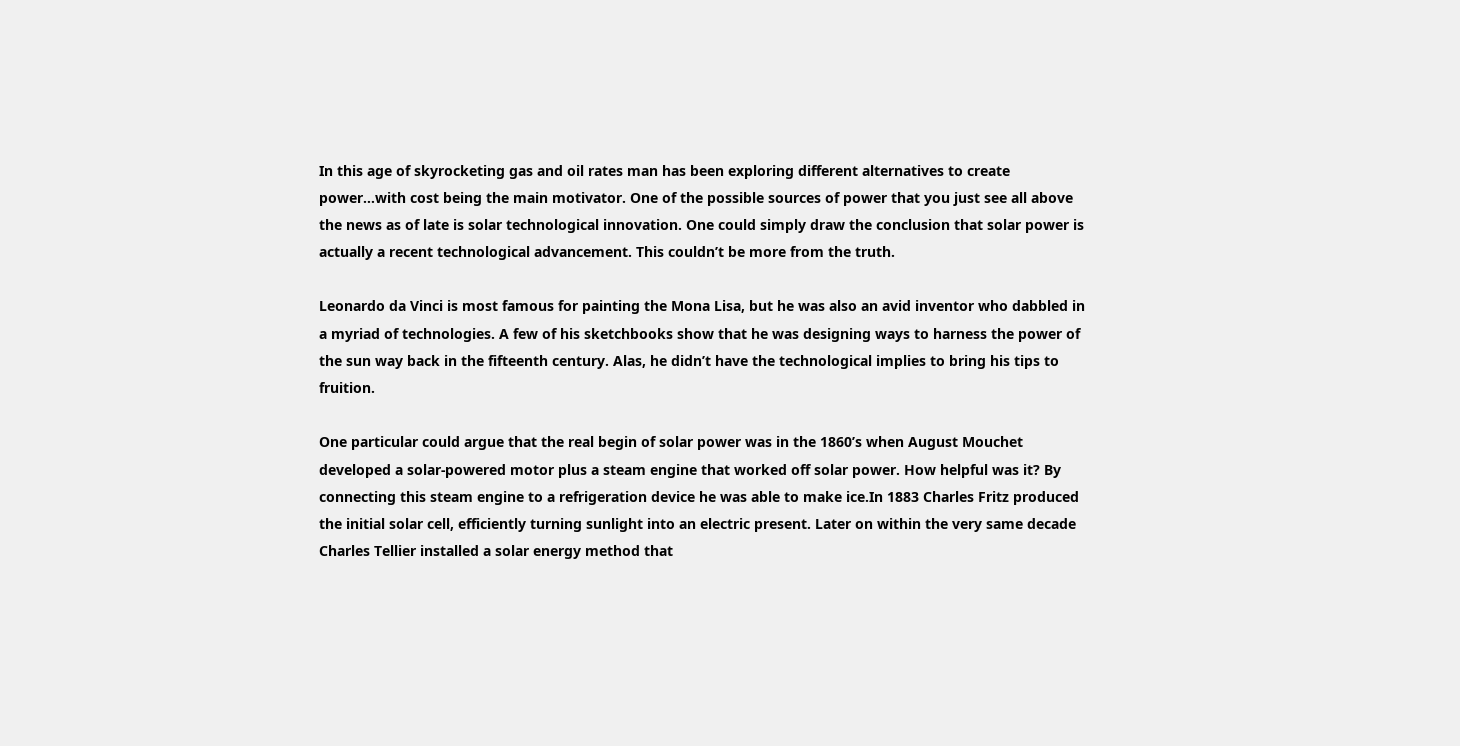In this age of skyrocketing gas and oil rates man has been exploring different alternatives to create power…with cost being the main motivator. One of the possible sources of power that you just see all above the news as of late is solar technological innovation. One could simply draw the conclusion that solar power is actually a recent technological advancement. This couldn’t be more from the truth.

Leonardo da Vinci is most famous for painting the Mona Lisa, but he was also an avid inventor who dabbled in a myriad of technologies. A few of his sketchbooks show that he was designing ways to harness the power of the sun way back in the fifteenth century. Alas, he didn’t have the technological implies to bring his tips to fruition.

One particular could argue that the real begin of solar power was in the 1860’s when August Mouchet developed a solar-powered motor plus a steam engine that worked off solar power. How helpful was it? By connecting this steam engine to a refrigeration device he was able to make ice.In 1883 Charles Fritz produced the initial solar cell, efficiently turning sunlight into an electric present. Later on within the very same decade Charles Tellier installed a solar energy method that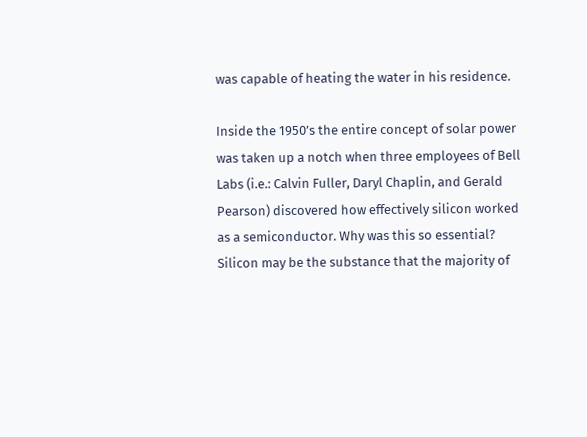was capable of heating the water in his residence.

Inside the 1950’s the entire concept of solar power was taken up a notch when three employees of Bell Labs (i.e.: Calvin Fuller, Daryl Chaplin, and Gerald Pearson) discovered how effectively silicon worked as a semiconductor. Why was this so essential? Silicon may be the substance that the majority of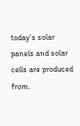today’s solar panels and solar cells are produced from.